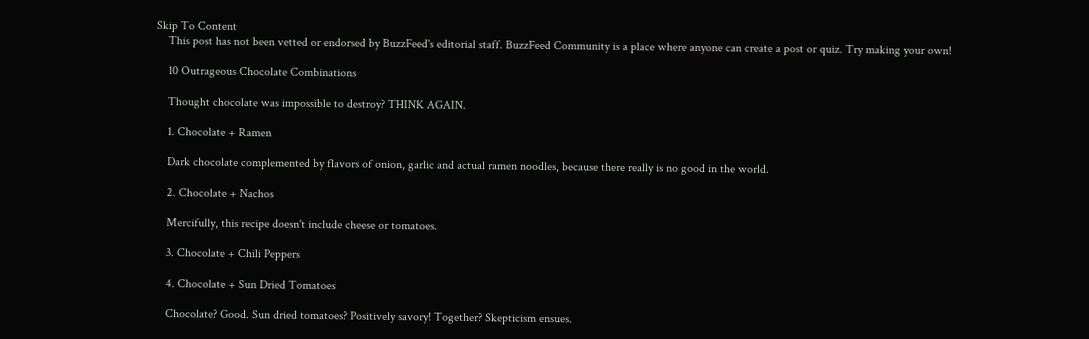Skip To Content
    This post has not been vetted or endorsed by BuzzFeed's editorial staff. BuzzFeed Community is a place where anyone can create a post or quiz. Try making your own!

    10 Outrageous Chocolate Combinations

    Thought chocolate was impossible to destroy? THINK AGAIN.

    1. Chocolate + Ramen

    Dark chocolate complemented by flavors of onion, garlic and actual ramen noodles, because there really is no good in the world.

    2. Chocolate + Nachos

    Mercifully, this recipe doesn't include cheese or tomatoes.

    3. Chocolate + Chili Peppers

    4. Chocolate + Sun Dried Tomatoes

    Chocolate? Good. Sun dried tomatoes? Positively savory! Together? Skepticism ensues.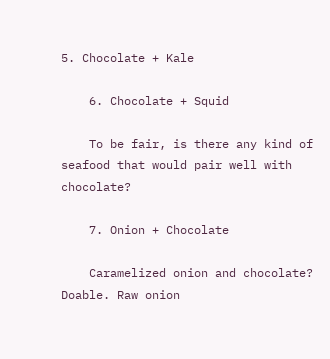5. Chocolate + Kale

    6. Chocolate + Squid

    To be fair, is there any kind of seafood that would pair well with chocolate?

    7. Onion + Chocolate

    Caramelized onion and chocolate? Doable. Raw onion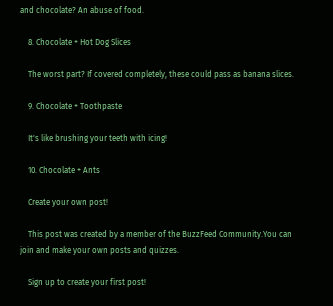and chocolate? An abuse of food.

    8. Chocolate + Hot Dog Slices

    The worst part? If covered completely, these could pass as banana slices.

    9. Chocolate + Toothpaste

    It's like brushing your teeth with icing!

    10. Chocolate + Ants

    Create your own post!

    This post was created by a member of the BuzzFeed Community.You can join and make your own posts and quizzes.

    Sign up to create your first post!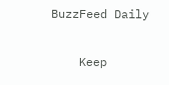BuzzFeed Daily

    Keep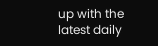up with the latest daily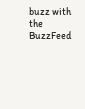buzz with the BuzzFeed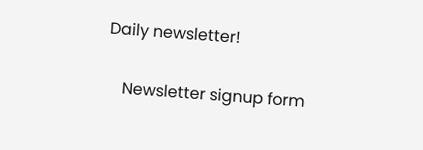Daily newsletter!

    Newsletter signup form